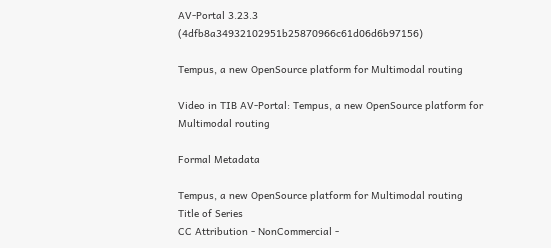AV-Portal 3.23.3 (4dfb8a34932102951b25870966c61d06d6b97156)

Tempus, a new OpenSource platform for Multimodal routing

Video in TIB AV-Portal: Tempus, a new OpenSource platform for Multimodal routing

Formal Metadata

Tempus, a new OpenSource platform for Multimodal routing
Title of Series
CC Attribution - NonCommercial -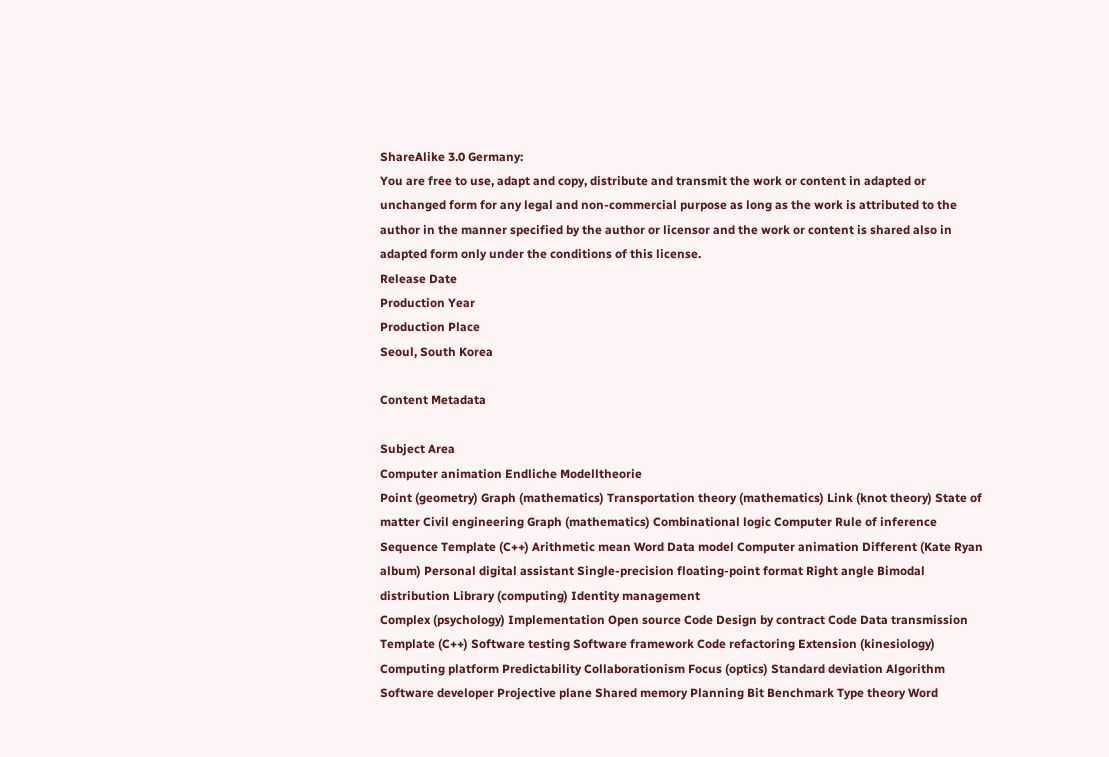ShareAlike 3.0 Germany:
You are free to use, adapt and copy, distribute and transmit the work or content in adapted or unchanged form for any legal and non-commercial purpose as long as the work is attributed to the author in the manner specified by the author or licensor and the work or content is shared also in adapted form only under the conditions of this license.
Release Date
Production Year
Production Place
Seoul, South Korea

Content Metadata

Subject Area
Computer animation Endliche Modelltheorie
Point (geometry) Graph (mathematics) Transportation theory (mathematics) Link (knot theory) State of matter Civil engineering Graph (mathematics) Combinational logic Computer Rule of inference Sequence Template (C++) Arithmetic mean Word Data model Computer animation Different (Kate Ryan album) Personal digital assistant Single-precision floating-point format Right angle Bimodal distribution Library (computing) Identity management
Complex (psychology) Implementation Open source Code Design by contract Code Data transmission Template (C++) Software testing Software framework Code refactoring Extension (kinesiology) Computing platform Predictability Collaborationism Focus (optics) Standard deviation Algorithm Software developer Projective plane Shared memory Planning Bit Benchmark Type theory Word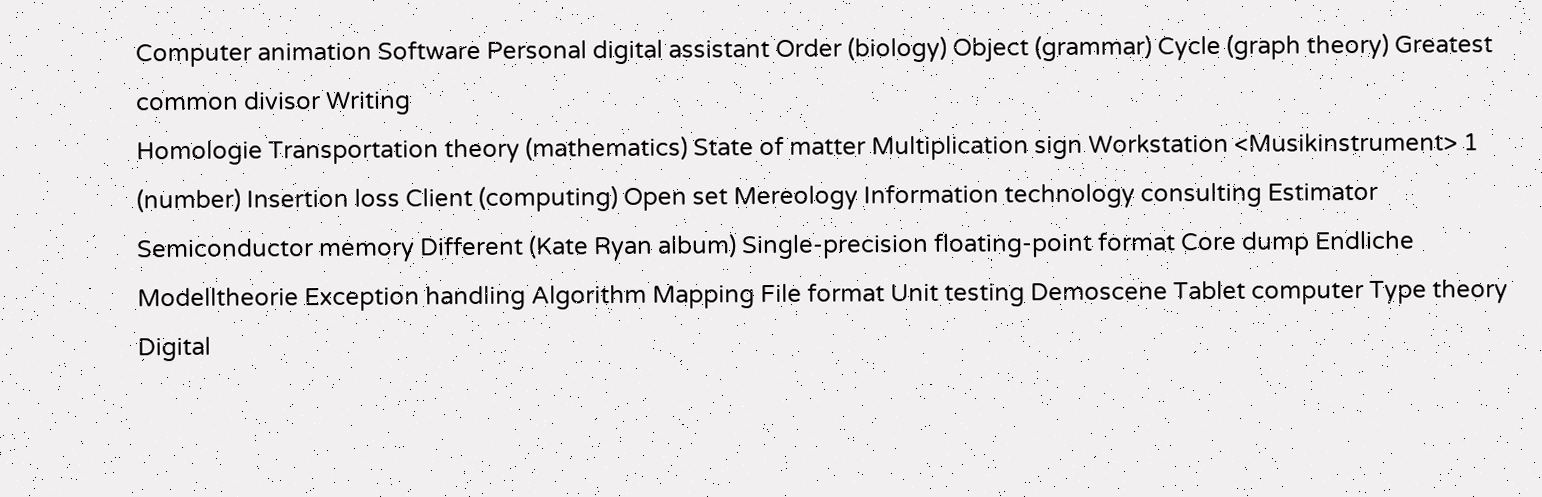Computer animation Software Personal digital assistant Order (biology) Object (grammar) Cycle (graph theory) Greatest common divisor Writing
Homologie Transportation theory (mathematics) State of matter Multiplication sign Workstation <Musikinstrument> 1 (number) Insertion loss Client (computing) Open set Mereology Information technology consulting Estimator Semiconductor memory Different (Kate Ryan album) Single-precision floating-point format Core dump Endliche Modelltheorie Exception handling Algorithm Mapping File format Unit testing Demoscene Tablet computer Type theory Digital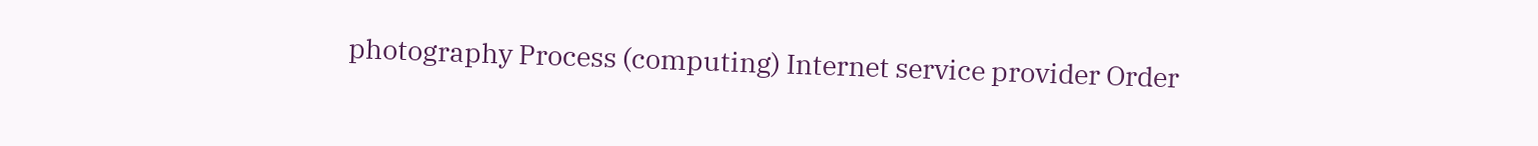photography Process (computing) Internet service provider Order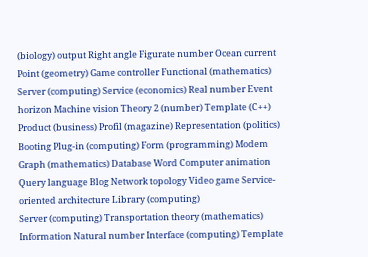(biology) output Right angle Figurate number Ocean current Point (geometry) Game controller Functional (mathematics) Server (computing) Service (economics) Real number Event horizon Machine vision Theory 2 (number) Template (C++) Product (business) Profil (magazine) Representation (politics) Booting Plug-in (computing) Form (programming) Modem Graph (mathematics) Database Word Computer animation Query language Blog Network topology Video game Service-oriented architecture Library (computing)
Server (computing) Transportation theory (mathematics) Information Natural number Interface (computing) Template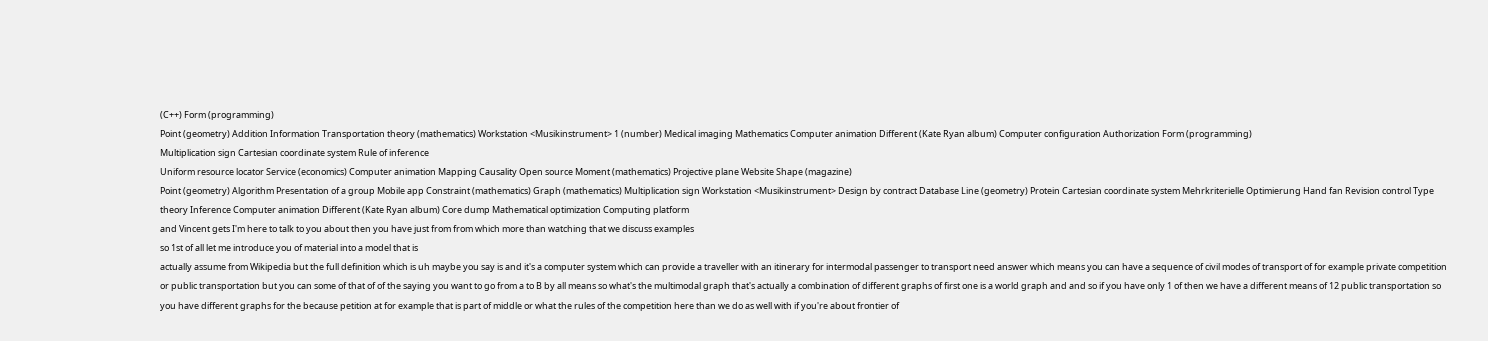(C++) Form (programming)
Point (geometry) Addition Information Transportation theory (mathematics) Workstation <Musikinstrument> 1 (number) Medical imaging Mathematics Computer animation Different (Kate Ryan album) Computer configuration Authorization Form (programming)
Multiplication sign Cartesian coordinate system Rule of inference
Uniform resource locator Service (economics) Computer animation Mapping Causality Open source Moment (mathematics) Projective plane Website Shape (magazine)
Point (geometry) Algorithm Presentation of a group Mobile app Constraint (mathematics) Graph (mathematics) Multiplication sign Workstation <Musikinstrument> Design by contract Database Line (geometry) Protein Cartesian coordinate system Mehrkriterielle Optimierung Hand fan Revision control Type theory Inference Computer animation Different (Kate Ryan album) Core dump Mathematical optimization Computing platform
and Vincent gets I'm here to talk to you about then you have just from from which more than watching that we discuss examples
so 1st of all let me introduce you of material into a model that is
actually assume from Wikipedia but the full definition which is uh maybe you say is and it's a computer system which can provide a traveller with an itinerary for intermodal passenger to transport need answer which means you can have a sequence of civil modes of transport of for example private competition or public transportation but you can some of that of of the saying you want to go from a to B by all means so what's the multimodal graph that's actually a combination of different graphs of first one is a world graph and and so if you have only 1 of then we have a different means of 12 public transportation so you have different graphs for the because petition at for example that is part of middle or what the rules of the competition here than we do as well with if you're about frontier of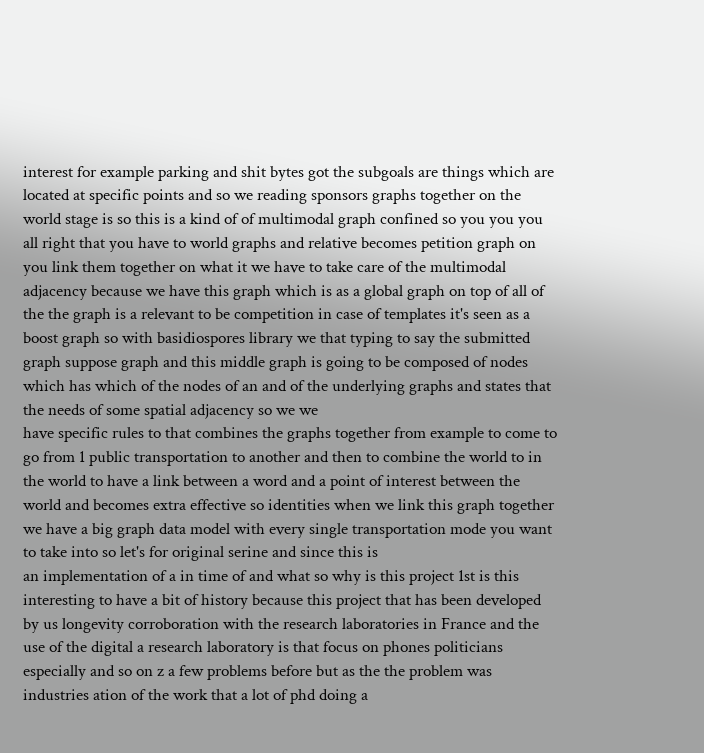interest for example parking and shit bytes got the subgoals are things which are located at specific points and so we reading sponsors graphs together on the world stage is so this is a kind of of multimodal graph confined so you you you all right that you have to world graphs and relative becomes petition graph on you link them together on what it we have to take care of the multimodal adjacency because we have this graph which is as a global graph on top of all of the the graph is a relevant to be competition in case of templates it's seen as a boost graph so with basidiospores library we that typing to say the submitted graph suppose graph and this middle graph is going to be composed of nodes which has which of the nodes of an and of the underlying graphs and states that the needs of some spatial adjacency so we we
have specific rules to that combines the graphs together from example to come to go from 1 public transportation to another and then to combine the world to in the world to have a link between a word and a point of interest between the world and becomes extra effective so identities when we link this graph together we have a big graph data model with every single transportation mode you want to take into so let's for original serine and since this is
an implementation of a in time of and what so why is this project 1st is this interesting to have a bit of history because this project that has been developed by us longevity corroboration with the research laboratories in France and the use of the digital a research laboratory is that focus on phones politicians especially and so on z a few problems before but as the the problem was industries ation of the work that a lot of phd doing a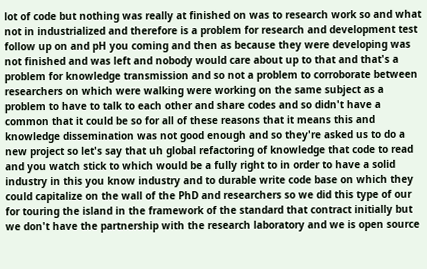lot of code but nothing was really at finished on was to research work so and what not in industrialized and therefore is a problem for research and development test follow up on and pH you coming and then as because they were developing was not finished and was left and nobody would care about up to that and that's a problem for knowledge transmission and so not a problem to corroborate between researchers on which were walking were working on the same subject as a problem to have to talk to each other and share codes and so didn't have a common that it could be so for all of these reasons that it means this and knowledge dissemination was not good enough and so they're asked us to do a new project so let's say that uh global refactoring of knowledge that code to read and you watch stick to which would be a fully right to in order to have a solid industry in this you know industry and to durable write code base on which they could capitalize on the wall of the PhD and researchers so we did this type of our for touring the island in the framework of the standard that contract initially but we don't have the partnership with the research laboratory and we is open source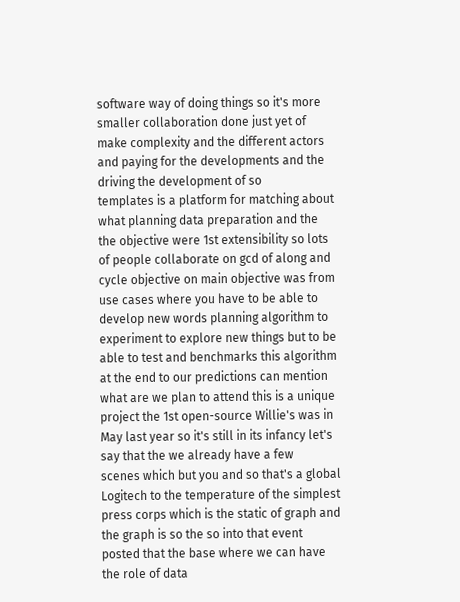software way of doing things so it's more smaller collaboration done just yet of make complexity and the different actors and paying for the developments and the driving the development of so
templates is a platform for matching about what planning data preparation and the the objective were 1st extensibility so lots of people collaborate on gcd of along and cycle objective on main objective was from use cases where you have to be able to develop new words planning algorithm to experiment to explore new things but to be able to test and benchmarks this algorithm at the end to our predictions can mention what are we plan to attend this is a unique project the 1st open-source Willie's was in May last year so it's still in its infancy let's say that the we already have a few
scenes which but you and so that's a global Logitech to the temperature of the simplest press corps which is the static of graph and the graph is so the so into that event posted that the base where we can have the role of data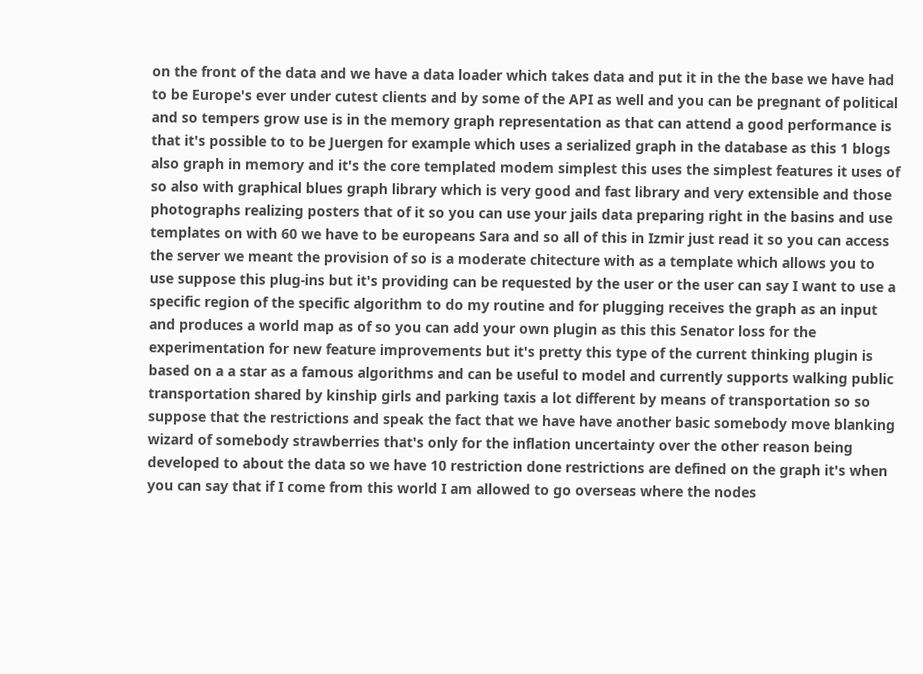on the front of the data and we have a data loader which takes data and put it in the the base we have had to be Europe's ever under cutest clients and by some of the API as well and you can be pregnant of political and so tempers grow use is in the memory graph representation as that can attend a good performance is that it's possible to to be Juergen for example which uses a serialized graph in the database as this 1 blogs also graph in memory and it's the core templated modem simplest this uses the simplest features it uses of so also with graphical blues graph library which is very good and fast library and very extensible and those photographs realizing posters that of it so you can use your jails data preparing right in the basins and use templates on with 60 we have to be europeans Sara and so all of this in Izmir just read it so you can access the server we meant the provision of so is a moderate chitecture with as a template which allows you to use suppose this plug-ins but it's providing can be requested by the user or the user can say I want to use a specific region of the specific algorithm to do my routine and for plugging receives the graph as an input and produces a world map as of so you can add your own plugin as this this Senator loss for the experimentation for new feature improvements but it's pretty this type of the current thinking plugin is based on a a star as a famous algorithms and can be useful to model and currently supports walking public transportation shared by kinship girls and parking taxis a lot different by means of transportation so so suppose that the restrictions and speak the fact that we have have another basic somebody move blanking wizard of somebody strawberries that's only for the inflation uncertainty over the other reason being developed to about the data so we have 10 restriction done restrictions are defined on the graph it's when you can say that if I come from this world I am allowed to go overseas where the nodes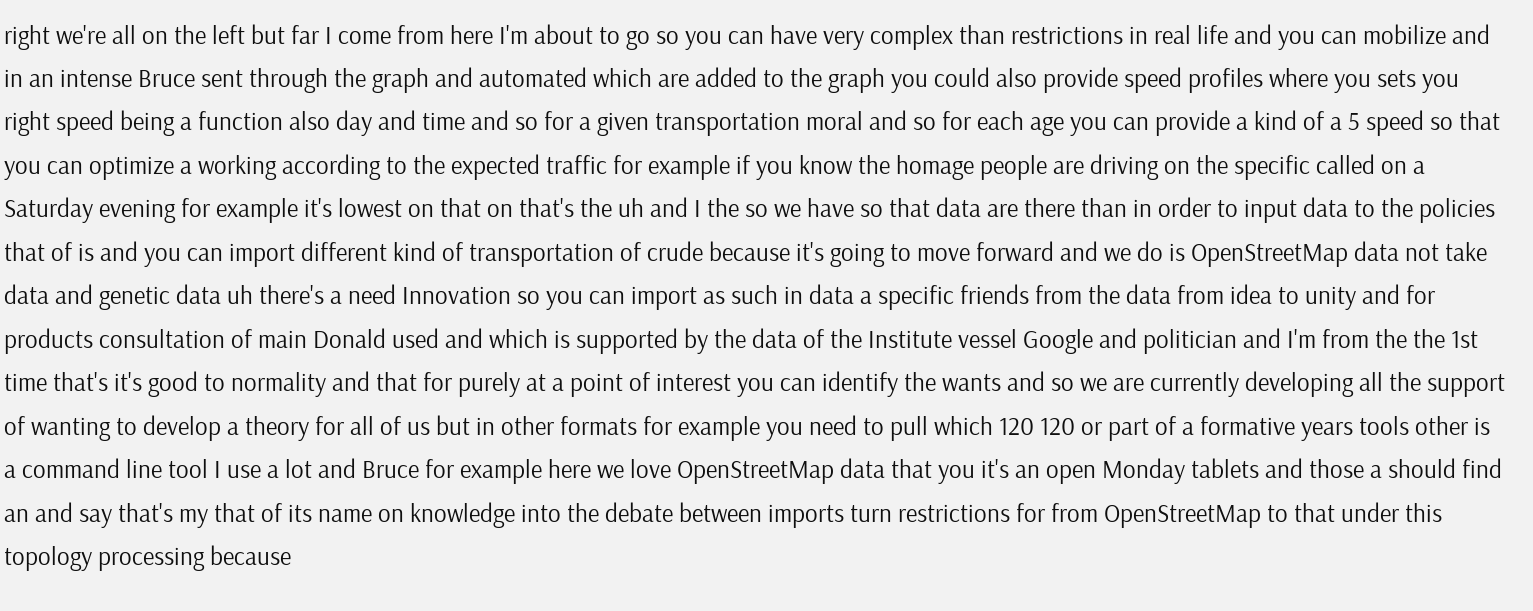right we're all on the left but far I come from here I'm about to go so you can have very complex than restrictions in real life and you can mobilize and in an intense Bruce sent through the graph and automated which are added to the graph you could also provide speed profiles where you sets you right speed being a function also day and time and so for a given transportation moral and so for each age you can provide a kind of a 5 speed so that you can optimize a working according to the expected traffic for example if you know the homage people are driving on the specific called on a Saturday evening for example it's lowest on that on that's the uh and I the so we have so that data are there than in order to input data to the policies that of is and you can import different kind of transportation of crude because it's going to move forward and we do is OpenStreetMap data not take data and genetic data uh there's a need Innovation so you can import as such in data a specific friends from the data from idea to unity and for products consultation of main Donald used and which is supported by the data of the Institute vessel Google and politician and I'm from the the 1st time that's it's good to normality and that for purely at a point of interest you can identify the wants and so we are currently developing all the support of wanting to develop a theory for all of us but in other formats for example you need to pull which 120 120 or part of a formative years tools other is a command line tool I use a lot and Bruce for example here we love OpenStreetMap data that you it's an open Monday tablets and those a should find an and say that's my that of its name on knowledge into the debate between imports turn restrictions for from OpenStreetMap to that under this topology processing because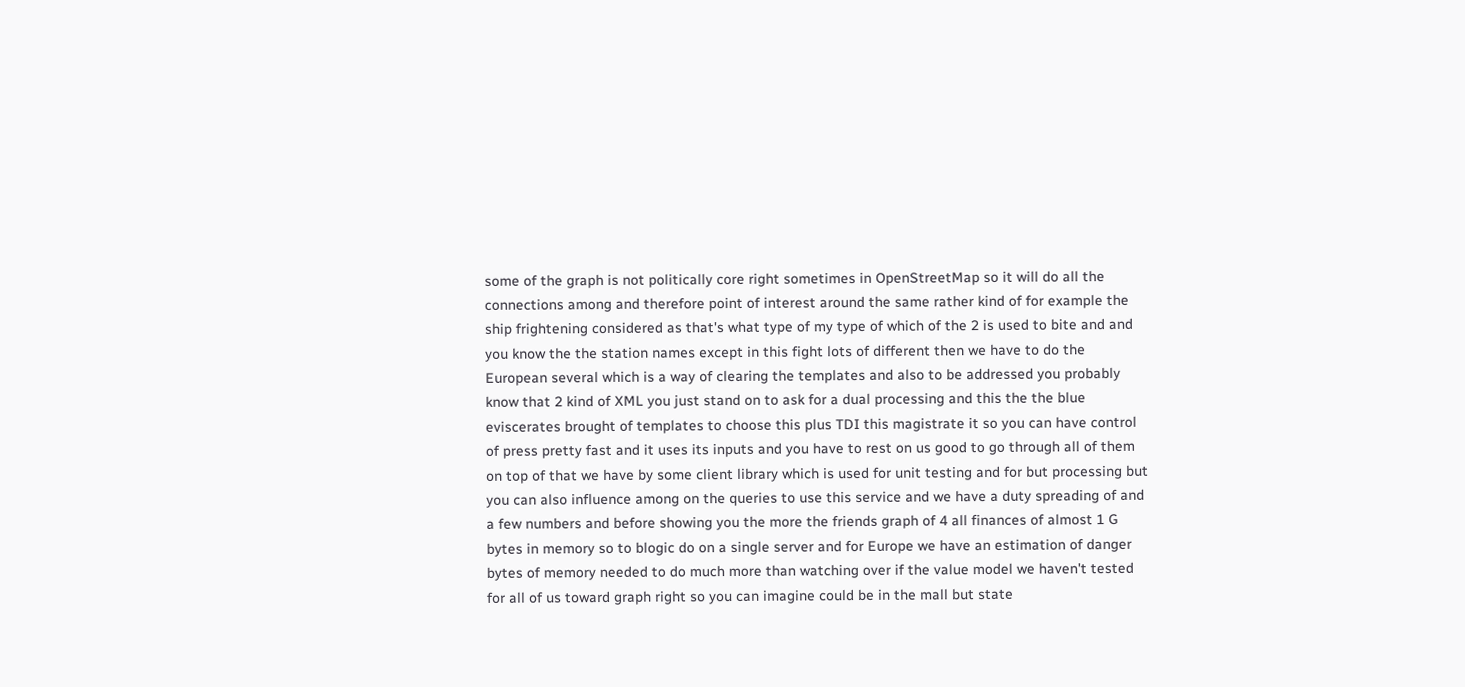some of the graph is not politically core right sometimes in OpenStreetMap so it will do all the connections among and therefore point of interest around the same rather kind of for example the ship frightening considered as that's what type of my type of which of the 2 is used to bite and and you know the the station names except in this fight lots of different then we have to do the European several which is a way of clearing the templates and also to be addressed you probably know that 2 kind of XML you just stand on to ask for a dual processing and this the the blue eviscerates brought of templates to choose this plus TDI this magistrate it so you can have control of press pretty fast and it uses its inputs and you have to rest on us good to go through all of them on top of that we have by some client library which is used for unit testing and for but processing but you can also influence among on the queries to use this service and we have a duty spreading of and a few numbers and before showing you the more the friends graph of 4 all finances of almost 1 G bytes in memory so to blogic do on a single server and for Europe we have an estimation of danger bytes of memory needed to do much more than watching over if the value model we haven't tested for all of us toward graph right so you can imagine could be in the mall but state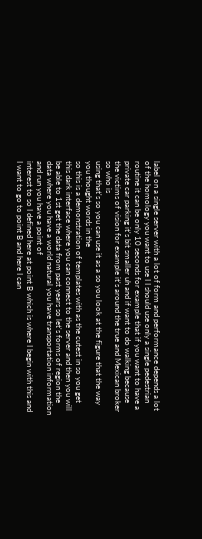label on a single server with a lot of form and performance depends a lot of the homology you want to use I I should use only a single pedestrian routine it can be only 10 seconds for example that if you want to have a private car parking it's bit smaller uh and if want to do walking because the victims of vision for example it's around the true and Mexican broker so who is
using that's so you can use it as a so you look at the figure that the way you thought words in the
so this is a demonstration of templates with as the cutest in so you get this dark interface where you can connect to the server and then you will be able to 1st get the data from past years so let's forms of region the data where you have a world natural you have transportation information and run you have a point of
interest to so I defined here at point B which is where I begin with this and I want to go to point B and here I can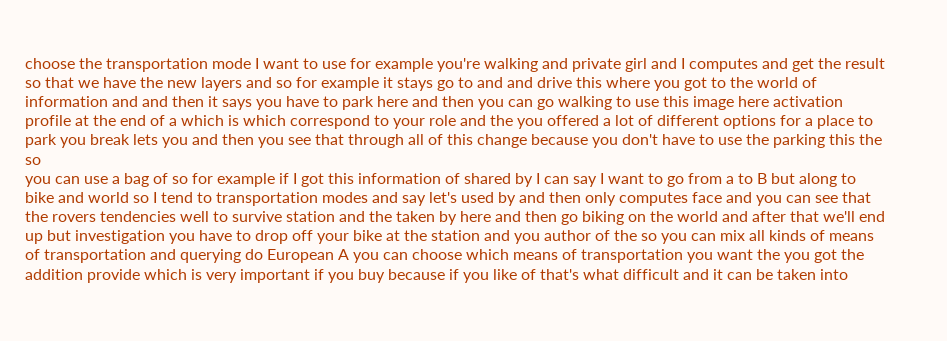choose the transportation mode I want to use for example you're walking and private girl and I computes and get the result so that we have the new layers and so for example it stays go to and and drive this where you got to the world of information and and then it says you have to park here and then you can go walking to use this image here activation profile at the end of a which is which correspond to your role and the you offered a lot of different options for a place to park you break lets you and then you see that through all of this change because you don't have to use the parking this the so
you can use a bag of so for example if I got this information of shared by I can say I want to go from a to B but along to bike and world so I tend to transportation modes and say let's used by and then only computes face and you can see that the rovers tendencies well to survive station and the taken by here and then go biking on the world and after that we'll end up but investigation you have to drop off your bike at the station and you author of the so you can mix all kinds of means of transportation and querying do European A you can choose which means of transportation you want the you got the addition provide which is very important if you buy because if you like of that's what difficult and it can be taken into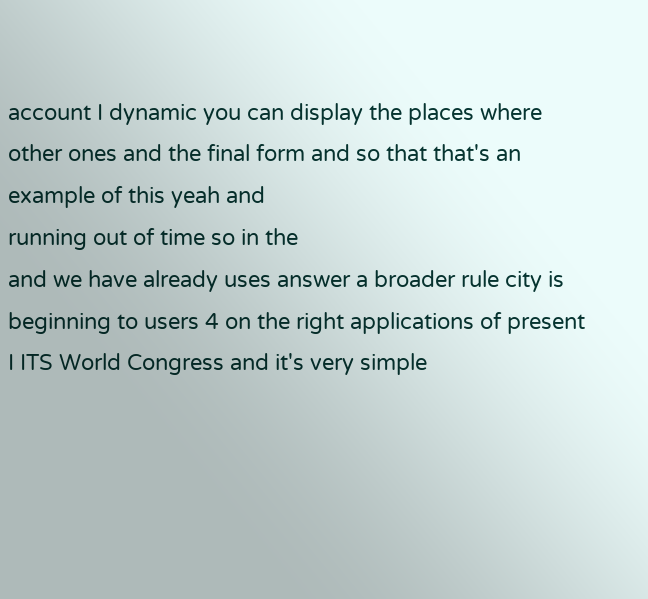account I dynamic you can display the places where other ones and the final form and so that that's an example of this yeah and
running out of time so in the
and we have already uses answer a broader rule city is beginning to users 4 on the right applications of present I ITS World Congress and it's very simple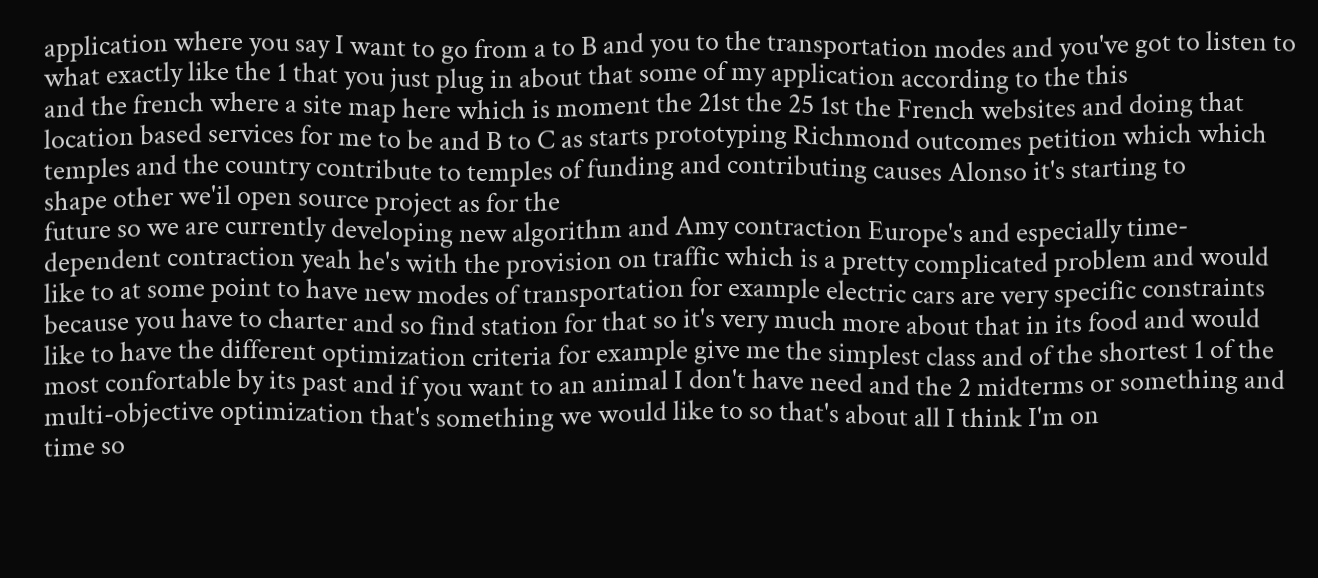application where you say I want to go from a to B and you to the transportation modes and you've got to listen to what exactly like the 1 that you just plug in about that some of my application according to the this
and the french where a site map here which is moment the 21st the 25 1st the French websites and doing that location based services for me to be and B to C as starts prototyping Richmond outcomes petition which which temples and the country contribute to temples of funding and contributing causes Alonso it's starting to
shape other we'il open source project as for the
future so we are currently developing new algorithm and Amy contraction Europe's and especially time-dependent contraction yeah he's with the provision on traffic which is a pretty complicated problem and would like to at some point to have new modes of transportation for example electric cars are very specific constraints because you have to charter and so find station for that so it's very much more about that in its food and would like to have the different optimization criteria for example give me the simplest class and of the shortest 1 of the most confortable by its past and if you want to an animal I don't have need and the 2 midterms or something and multi-objective optimization that's something we would like to so that's about all I think I'm on
time so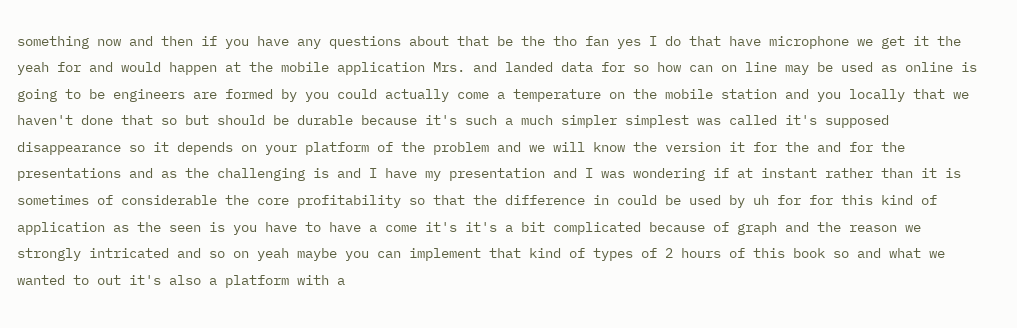something now and then if you have any questions about that be the tho fan yes I do that have microphone we get it the yeah for and would happen at the mobile application Mrs. and landed data for so how can on line may be used as online is going to be engineers are formed by you could actually come a temperature on the mobile station and you locally that we haven't done that so but should be durable because it's such a much simpler simplest was called it's supposed disappearance so it depends on your platform of the problem and we will know the version it for the and for the presentations and as the challenging is and I have my presentation and I was wondering if at instant rather than it is sometimes of considerable the core profitability so that the difference in could be used by uh for for this kind of application as the seen is you have to have a come it's it's a bit complicated because of graph and the reason we strongly intricated and so on yeah maybe you can implement that kind of types of 2 hours of this book so and what we wanted to out it's also a platform with a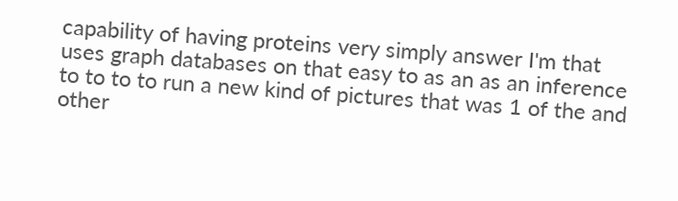capability of having proteins very simply answer I'm that uses graph databases on that easy to as an as an inference to to to to run a new kind of pictures that was 1 of the and other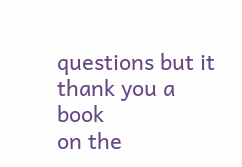questions but it thank you a book
on the